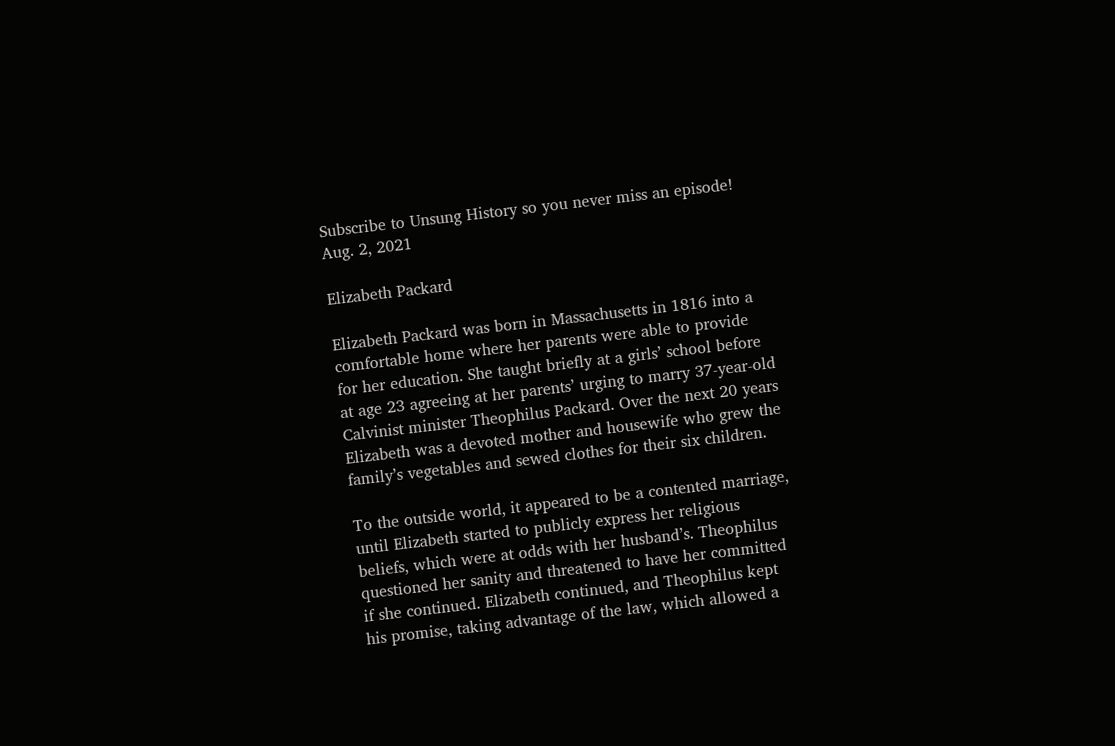Subscribe to Unsung History so you never miss an episode!
Aug. 2, 2021

Elizabeth Packard

Elizabeth Packard was born in Massachusetts in 1816 into a comfortable home where her parents were able to provide for her education. She taught briefly at a girls’ school before at age 23 agreeing at her parents’ urging to marry 37-year-old Calvinist minister Theophilus Packard. Over the next 20 years Elizabeth was a devoted mother and housewife who grew the family’s vegetables and sewed clothes for their six children.

To the outside world, it appeared to be a contented marriage, until Elizabeth started to publicly express her religious beliefs, which were at odds with her husband’s. Theophilus questioned her sanity and threatened to have her committed if she continued. Elizabeth continued, and Theophilus kept his promise, taking advantage of the law, which allowed a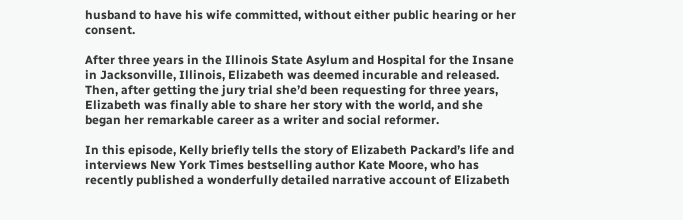husband to have his wife committed, without either public hearing or her consent.

After three years in the Illinois State Asylum and Hospital for the Insane in Jacksonville, Illinois, Elizabeth was deemed incurable and released. Then, after getting the jury trial she’d been requesting for three years, Elizabeth was finally able to share her story with the world, and she began her remarkable career as a writer and social reformer.

In this episode, Kelly briefly tells the story of Elizabeth Packard’s life and interviews New York Times bestselling author Kate Moore, who has recently published a wonderfully detailed narrative account of Elizabeth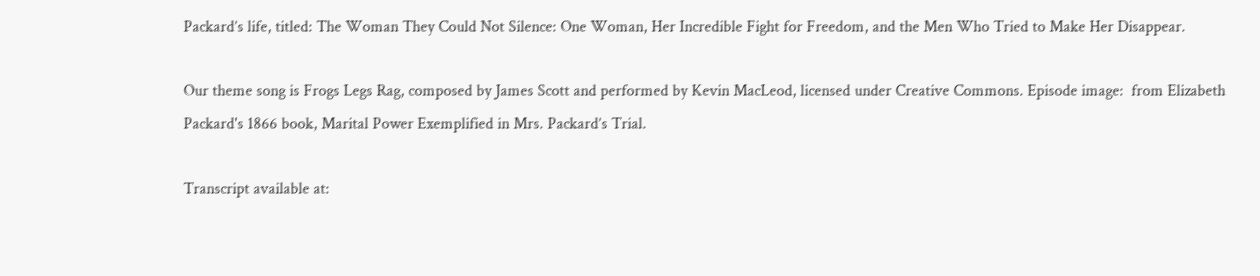Packard’s life, titled: The Woman They Could Not Silence: One Woman, Her Incredible Fight for Freedom, and the Men Who Tried to Make Her Disappear.

Our theme song is Frogs Legs Rag, composed by James Scott and performed by Kevin MacLeod, licensed under Creative Commons. Episode image:  from Elizabeth Packard's 1866 book, Marital Power Exemplified in Mrs. Packard’s Trial.

Transcript available at: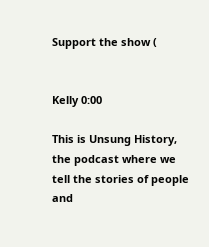Support the show (


Kelly 0:00

This is Unsung History, the podcast where we tell the stories of people and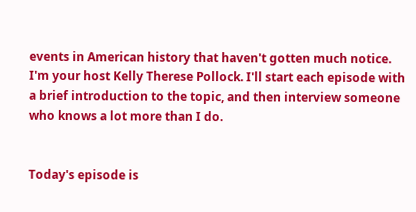events in American history that haven't gotten much notice. I'm your host Kelly Therese Pollock. I'll start each episode with a brief introduction to the topic, and then interview someone who knows a lot more than I do.


Today's episode is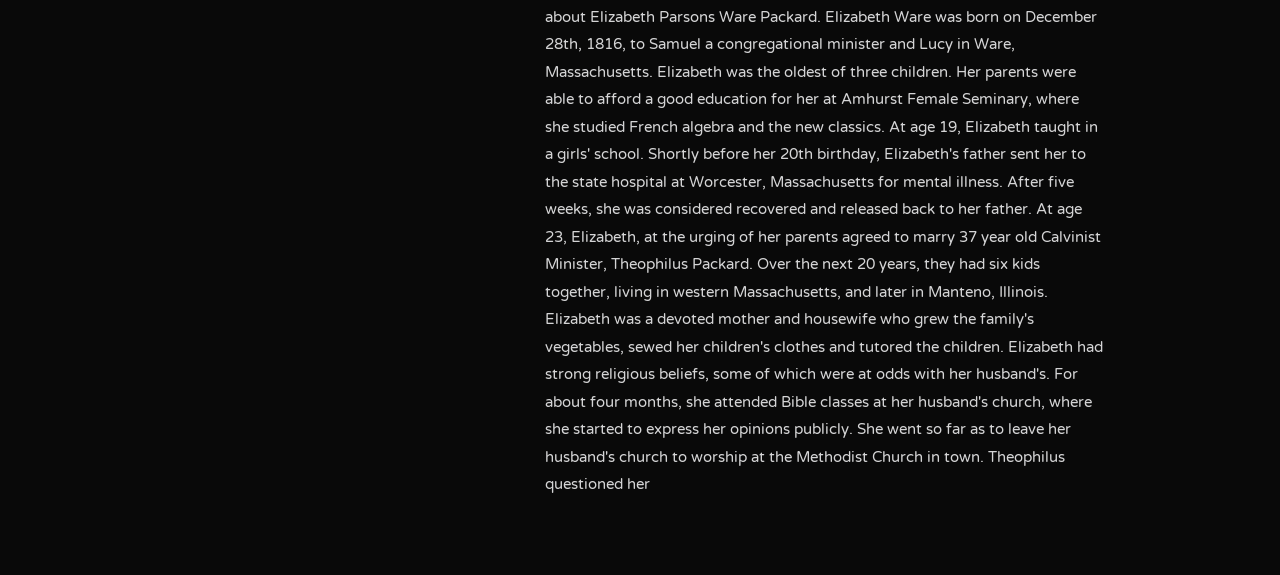about Elizabeth Parsons Ware Packard. Elizabeth Ware was born on December 28th, 1816, to Samuel a congregational minister and Lucy in Ware, Massachusetts. Elizabeth was the oldest of three children. Her parents were able to afford a good education for her at Amhurst Female Seminary, where she studied French algebra and the new classics. At age 19, Elizabeth taught in a girls' school. Shortly before her 20th birthday, Elizabeth's father sent her to the state hospital at Worcester, Massachusetts for mental illness. After five weeks, she was considered recovered and released back to her father. At age 23, Elizabeth, at the urging of her parents agreed to marry 37 year old Calvinist Minister, Theophilus Packard. Over the next 20 years, they had six kids together, living in western Massachusetts, and later in Manteno, Illinois. Elizabeth was a devoted mother and housewife who grew the family's vegetables, sewed her children's clothes and tutored the children. Elizabeth had strong religious beliefs, some of which were at odds with her husband's. For about four months, she attended Bible classes at her husband's church, where she started to express her opinions publicly. She went so far as to leave her husband's church to worship at the Methodist Church in town. Theophilus questioned her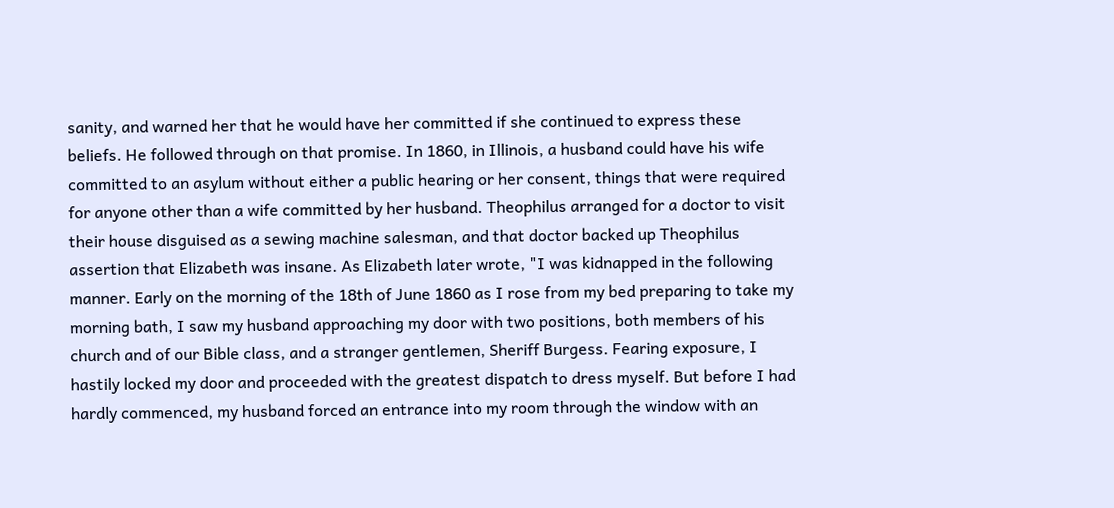sanity, and warned her that he would have her committed if she continued to express these beliefs. He followed through on that promise. In 1860, in Illinois, a husband could have his wife committed to an asylum without either a public hearing or her consent, things that were required for anyone other than a wife committed by her husband. Theophilus arranged for a doctor to visit their house disguised as a sewing machine salesman, and that doctor backed up Theophilus assertion that Elizabeth was insane. As Elizabeth later wrote, "I was kidnapped in the following manner. Early on the morning of the 18th of June 1860 as I rose from my bed preparing to take my morning bath, I saw my husband approaching my door with two positions, both members of his church and of our Bible class, and a stranger gentlemen, Sheriff Burgess. Fearing exposure, I hastily locked my door and proceeded with the greatest dispatch to dress myself. But before I had hardly commenced, my husband forced an entrance into my room through the window with an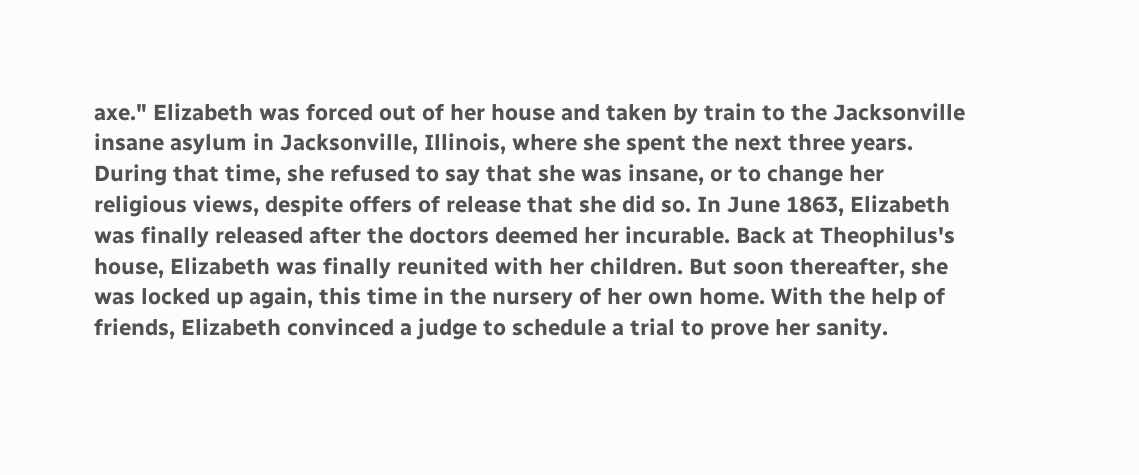axe." Elizabeth was forced out of her house and taken by train to the Jacksonville insane asylum in Jacksonville, Illinois, where she spent the next three years. During that time, she refused to say that she was insane, or to change her religious views, despite offers of release that she did so. In June 1863, Elizabeth was finally released after the doctors deemed her incurable. Back at Theophilus's house, Elizabeth was finally reunited with her children. But soon thereafter, she was locked up again, this time in the nursery of her own home. With the help of friends, Elizabeth convinced a judge to schedule a trial to prove her sanity.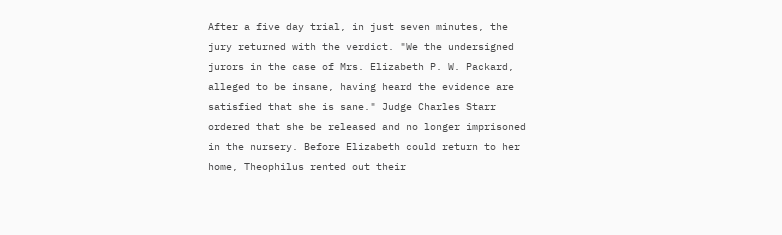After a five day trial, in just seven minutes, the jury returned with the verdict. "We the undersigned jurors in the case of Mrs. Elizabeth P. W. Packard, alleged to be insane, having heard the evidence are satisfied that she is sane." Judge Charles Starr ordered that she be released and no longer imprisoned in the nursery. Before Elizabeth could return to her home, Theophilus rented out their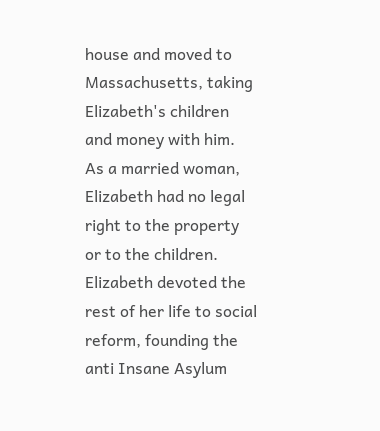house and moved to Massachusetts, taking Elizabeth's children and money with him. As a married woman, Elizabeth had no legal right to the property or to the children. Elizabeth devoted the rest of her life to social reform, founding the anti Insane Asylum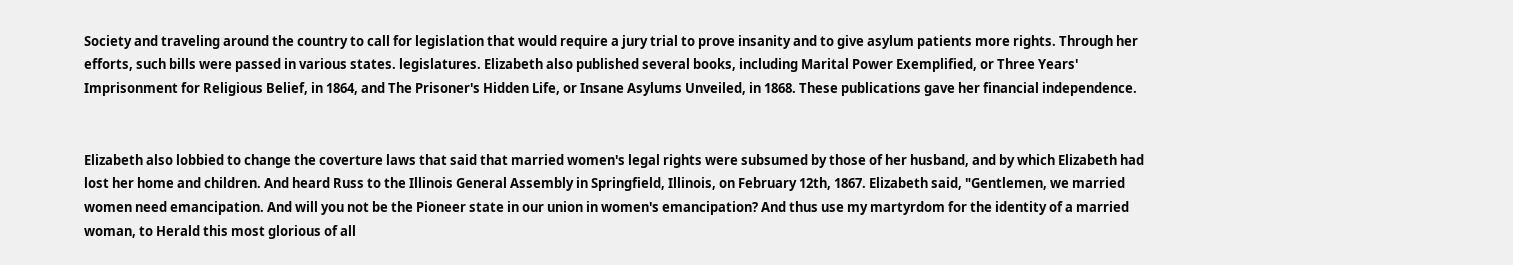Society and traveling around the country to call for legislation that would require a jury trial to prove insanity and to give asylum patients more rights. Through her efforts, such bills were passed in various states. legislatures. Elizabeth also published several books, including Marital Power Exemplified, or Three Years' Imprisonment for Religious Belief, in 1864, and The Prisoner's Hidden Life, or Insane Asylums Unveiled, in 1868. These publications gave her financial independence.


Elizabeth also lobbied to change the coverture laws that said that married women's legal rights were subsumed by those of her husband, and by which Elizabeth had lost her home and children. And heard Russ to the Illinois General Assembly in Springfield, Illinois, on February 12th, 1867. Elizabeth said, "Gentlemen, we married women need emancipation. And will you not be the Pioneer state in our union in women's emancipation? And thus use my martyrdom for the identity of a married woman, to Herald this most glorious of all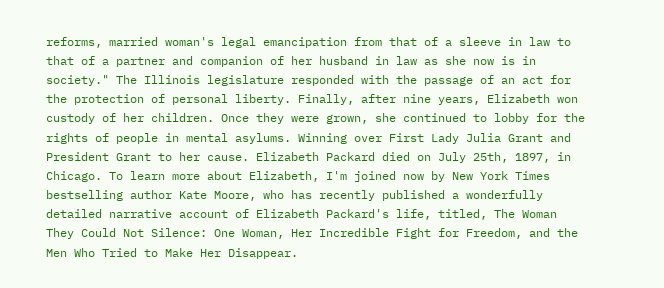reforms, married woman's legal emancipation from that of a sleeve in law to that of a partner and companion of her husband in law as she now is in society." The Illinois legislature responded with the passage of an act for the protection of personal liberty. Finally, after nine years, Elizabeth won custody of her children. Once they were grown, she continued to lobby for the rights of people in mental asylums. Winning over First Lady Julia Grant and President Grant to her cause. Elizabeth Packard died on July 25th, 1897, in Chicago. To learn more about Elizabeth, I'm joined now by New York Times bestselling author Kate Moore, who has recently published a wonderfully detailed narrative account of Elizabeth Packard's life, titled, The Woman They Could Not Silence: One Woman, Her Incredible Fight for Freedom, and the Men Who Tried to Make Her Disappear.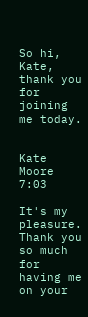So hi, Kate, thank you for joining me today.


Kate Moore 7:03

It's my pleasure. Thank you so much for having me on your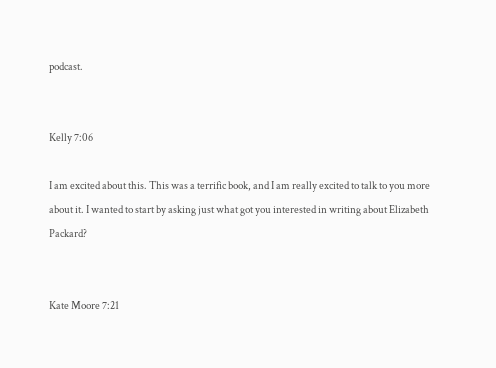podcast.


Kelly 7:06

I am excited about this. This was a terrific book, and I am really excited to talk to you more about it. I wanted to start by asking just what got you interested in writing about Elizabeth Packard?


Kate Moore 7:21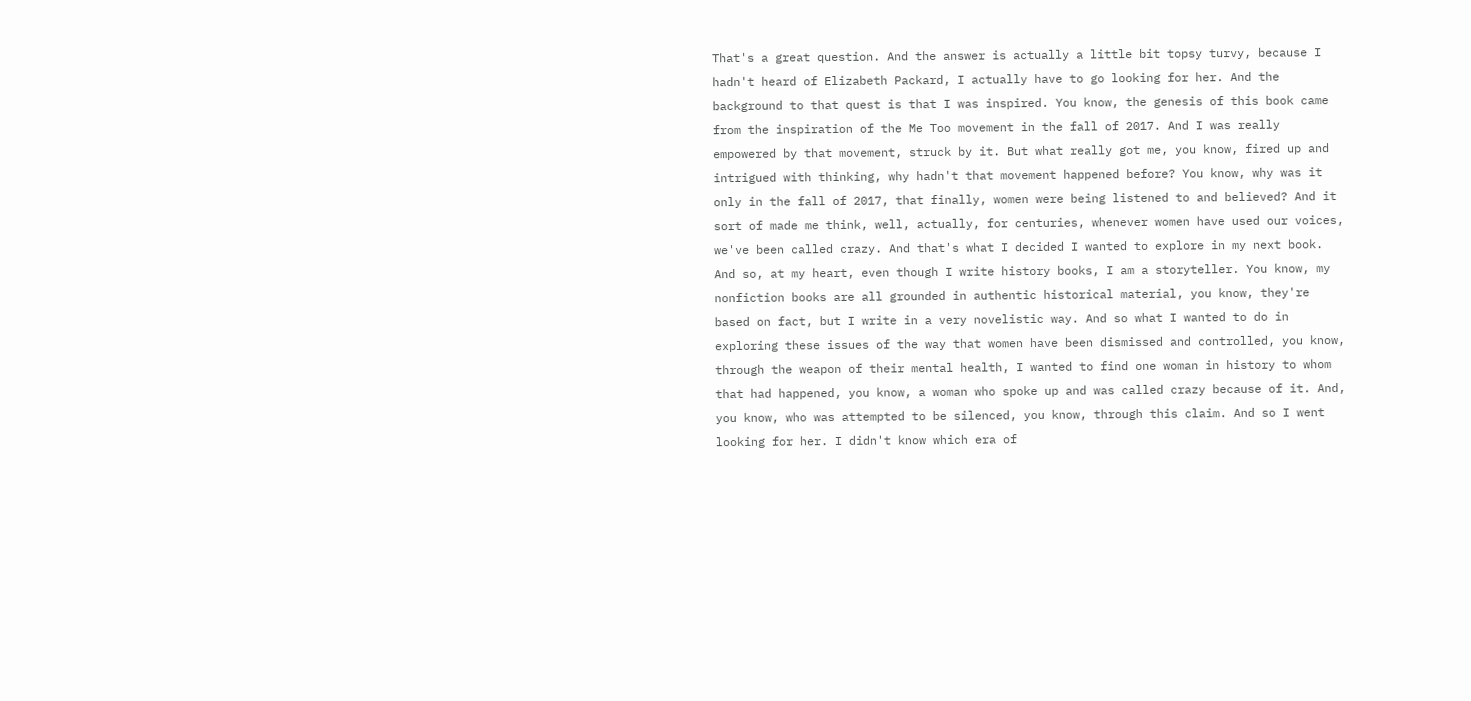That's a great question. And the answer is actually a little bit topsy turvy, because I hadn't heard of Elizabeth Packard, I actually have to go looking for her. And the background to that quest is that I was inspired. You know, the genesis of this book came from the inspiration of the Me Too movement in the fall of 2017. And I was really empowered by that movement, struck by it. But what really got me, you know, fired up and intrigued with thinking, why hadn't that movement happened before? You know, why was it only in the fall of 2017, that finally, women were being listened to and believed? And it sort of made me think, well, actually, for centuries, whenever women have used our voices, we've been called crazy. And that's what I decided I wanted to explore in my next book. And so, at my heart, even though I write history books, I am a storyteller. You know, my nonfiction books are all grounded in authentic historical material, you know, they're based on fact, but I write in a very novelistic way. And so what I wanted to do in exploring these issues of the way that women have been dismissed and controlled, you know, through the weapon of their mental health, I wanted to find one woman in history to whom that had happened, you know, a woman who spoke up and was called crazy because of it. And, you know, who was attempted to be silenced, you know, through this claim. And so I went looking for her. I didn't know which era of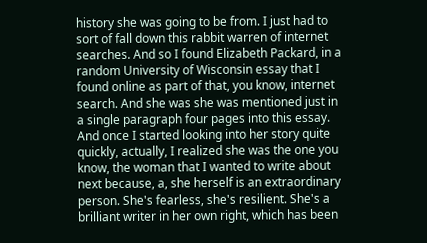history she was going to be from. I just had to sort of fall down this rabbit warren of internet searches. And so I found Elizabeth Packard, in a random University of Wisconsin essay that I found online as part of that, you know, internet search. And she was she was mentioned just in a single paragraph four pages into this essay. And once I started looking into her story quite quickly, actually, I realized she was the one you know, the woman that I wanted to write about next because, a, she herself is an extraordinary person. She's fearless, she's resilient. She's a brilliant writer in her own right, which has been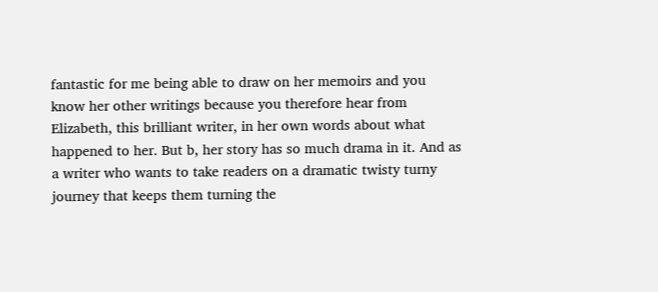fantastic for me being able to draw on her memoirs and you know her other writings because you therefore hear from Elizabeth, this brilliant writer, in her own words about what happened to her. But b, her story has so much drama in it. And as a writer who wants to take readers on a dramatic twisty turny journey that keeps them turning the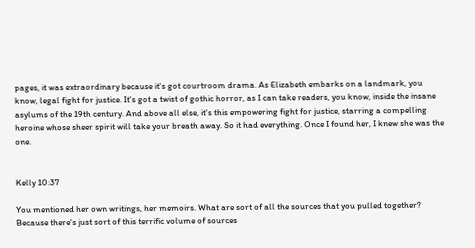pages, it was extraordinary because it's got courtroom drama. As Elizabeth embarks on a landmark, you know, legal fight for justice. It's got a twist of gothic horror, as I can take readers, you know, inside the insane asylums of the 19th century. And above all else, it's this empowering fight for justice, starring a compelling heroine whose sheer spirit will take your breath away. So it had everything. Once I found her, I knew she was the one.


Kelly 10:37

You mentioned her own writings, her memoirs. What are sort of all the sources that you pulled together? Because there's just sort of this terrific volume of sources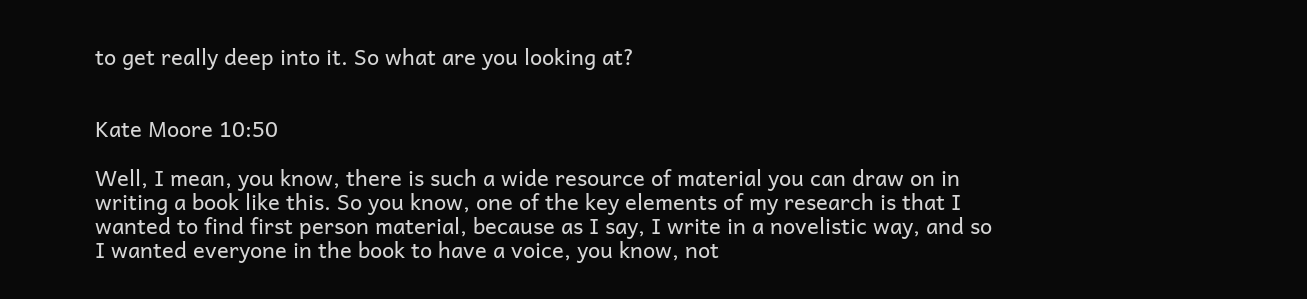to get really deep into it. So what are you looking at?


Kate Moore 10:50

Well, I mean, you know, there is such a wide resource of material you can draw on in writing a book like this. So you know, one of the key elements of my research is that I wanted to find first person material, because as I say, I write in a novelistic way, and so I wanted everyone in the book to have a voice, you know, not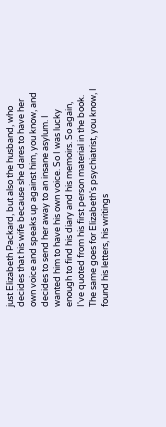just Elizabeth Packard, but also the husband, who decides that his wife because she dares to have her own voice and speaks up against him, you know, and decides to send her away to an insane asylum. I wanted him to have his own voice. So I was lucky enough to find his diary and his memoirs. So again, I've quoted from his first person material in the book. The same goes for Elizabeth's psychiatrist, you know, I found his letters, his writings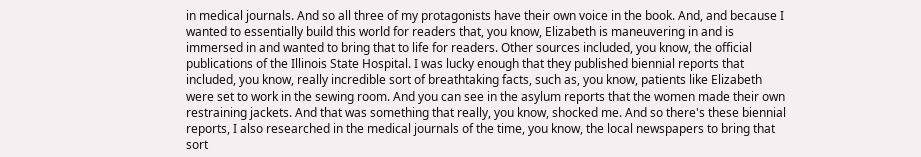in medical journals. And so all three of my protagonists have their own voice in the book. And, and because I wanted to essentially build this world for readers that, you know, Elizabeth is maneuvering in and is immersed in and wanted to bring that to life for readers. Other sources included, you know, the official publications of the Illinois State Hospital. I was lucky enough that they published biennial reports that included, you know, really incredible sort of breathtaking facts, such as, you know, patients like Elizabeth were set to work in the sewing room. And you can see in the asylum reports that the women made their own restraining jackets. And that was something that really, you know, shocked me. And so there's these biennial reports, I also researched in the medical journals of the time, you know, the local newspapers to bring that sort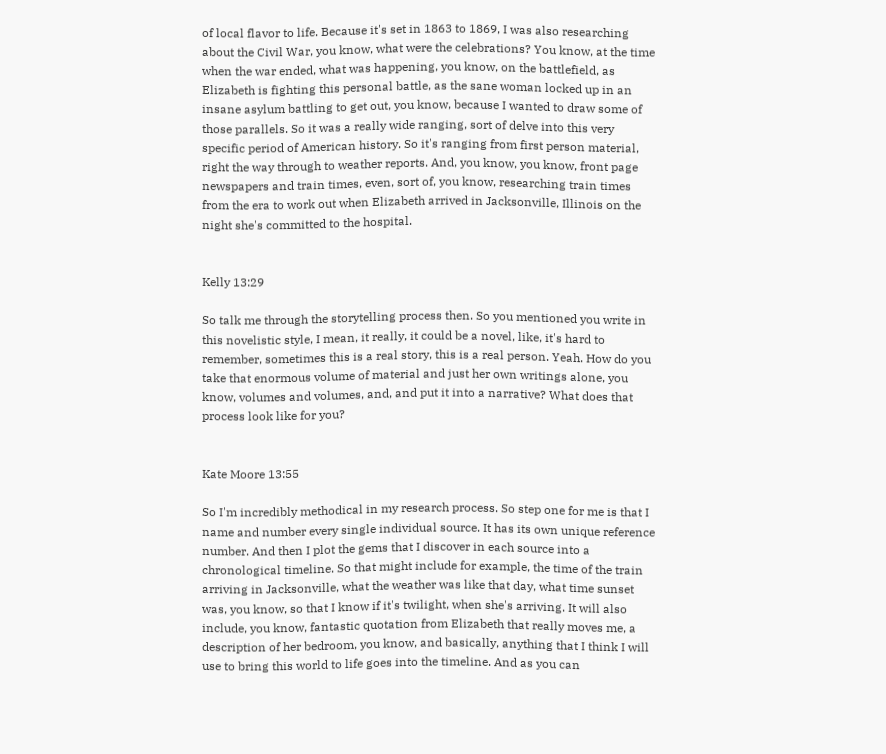of local flavor to life. Because it's set in 1863 to 1869, I was also researching about the Civil War, you know, what were the celebrations? You know, at the time when the war ended, what was happening, you know, on the battlefield, as Elizabeth is fighting this personal battle, as the sane woman locked up in an insane asylum battling to get out, you know, because I wanted to draw some of those parallels. So it was a really wide ranging, sort of delve into this very specific period of American history. So it's ranging from first person material, right the way through to weather reports. And, you know, you know, front page newspapers and train times, even, sort of, you know, researching train times from the era to work out when Elizabeth arrived in Jacksonville, Illinois on the night she's committed to the hospital.


Kelly 13:29

So talk me through the storytelling process then. So you mentioned you write in this novelistic style, I mean, it really, it could be a novel, like, it's hard to remember, sometimes this is a real story, this is a real person. Yeah. How do you take that enormous volume of material and just her own writings alone, you know, volumes and volumes, and, and put it into a narrative? What does that process look like for you?


Kate Moore 13:55

So I'm incredibly methodical in my research process. So step one for me is that I name and number every single individual source. It has its own unique reference number. And then I plot the gems that I discover in each source into a chronological timeline. So that might include for example, the time of the train arriving in Jacksonville, what the weather was like that day, what time sunset was, you know, so that I know if it's twilight, when she's arriving. It will also include, you know, fantastic quotation from Elizabeth that really moves me, a description of her bedroom, you know, and basically, anything that I think I will use to bring this world to life goes into the timeline. And as you can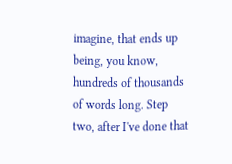imagine, that ends up being, you know, hundreds of thousands of words long. Step two, after I've done that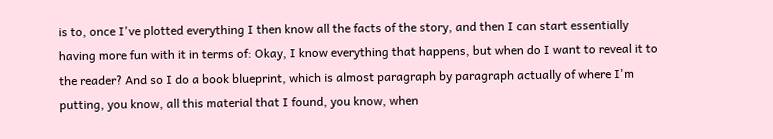is to, once I've plotted everything I then know all the facts of the story, and then I can start essentially having more fun with it in terms of: Okay, I know everything that happens, but when do I want to reveal it to the reader? And so I do a book blueprint, which is almost paragraph by paragraph actually of where I'm putting, you know, all this material that I found, you know, when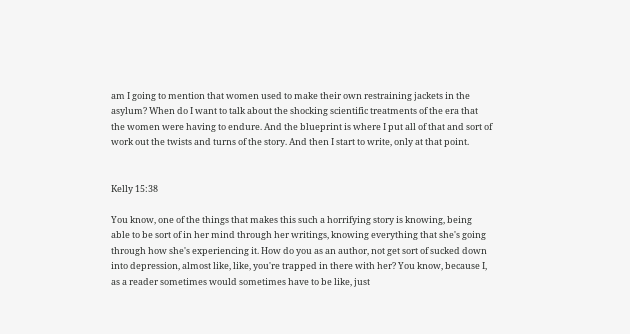am I going to mention that women used to make their own restraining jackets in the asylum? When do I want to talk about the shocking scientific treatments of the era that the women were having to endure. And the blueprint is where I put all of that and sort of work out the twists and turns of the story. And then I start to write, only at that point.


Kelly 15:38

You know, one of the things that makes this such a horrifying story is knowing, being able to be sort of in her mind through her writings, knowing everything that she's going through how she's experiencing it. How do you as an author, not get sort of sucked down into depression, almost like, like, you're trapped in there with her? You know, because I, as a reader sometimes would sometimes have to be like, just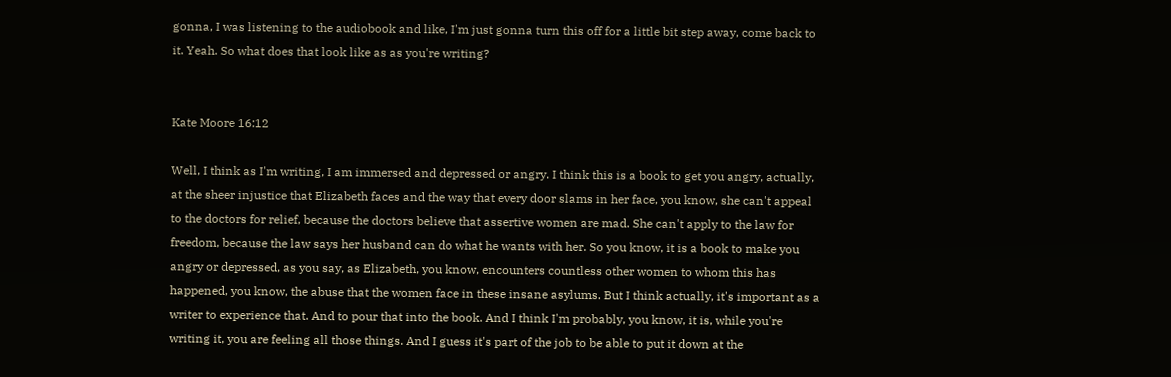gonna, I was listening to the audiobook and like, I'm just gonna turn this off for a little bit step away, come back to it. Yeah. So what does that look like as as you're writing?


Kate Moore 16:12

Well, I think as I'm writing, I am immersed and depressed or angry. I think this is a book to get you angry, actually, at the sheer injustice that Elizabeth faces and the way that every door slams in her face, you know, she can't appeal to the doctors for relief, because the doctors believe that assertive women are mad. She can't apply to the law for freedom, because the law says her husband can do what he wants with her. So you know, it is a book to make you angry or depressed, as you say, as Elizabeth, you know, encounters countless other women to whom this has happened, you know, the abuse that the women face in these insane asylums. But I think actually, it's important as a writer to experience that. And to pour that into the book. And I think I'm probably, you know, it is, while you're writing it, you are feeling all those things. And I guess it's part of the job to be able to put it down at the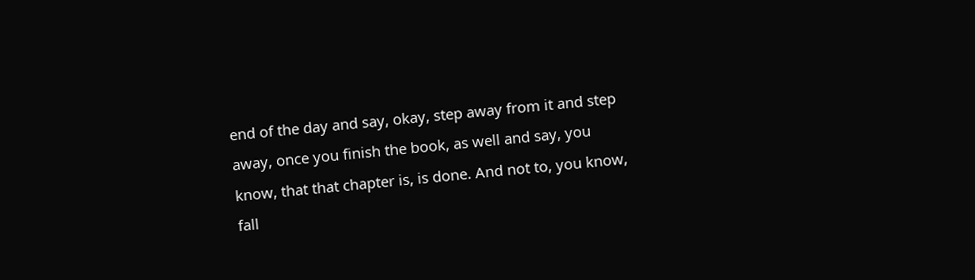end of the day and say, okay, step away from it and step away, once you finish the book, as well and say, you know, that that chapter is, is done. And not to, you know, fall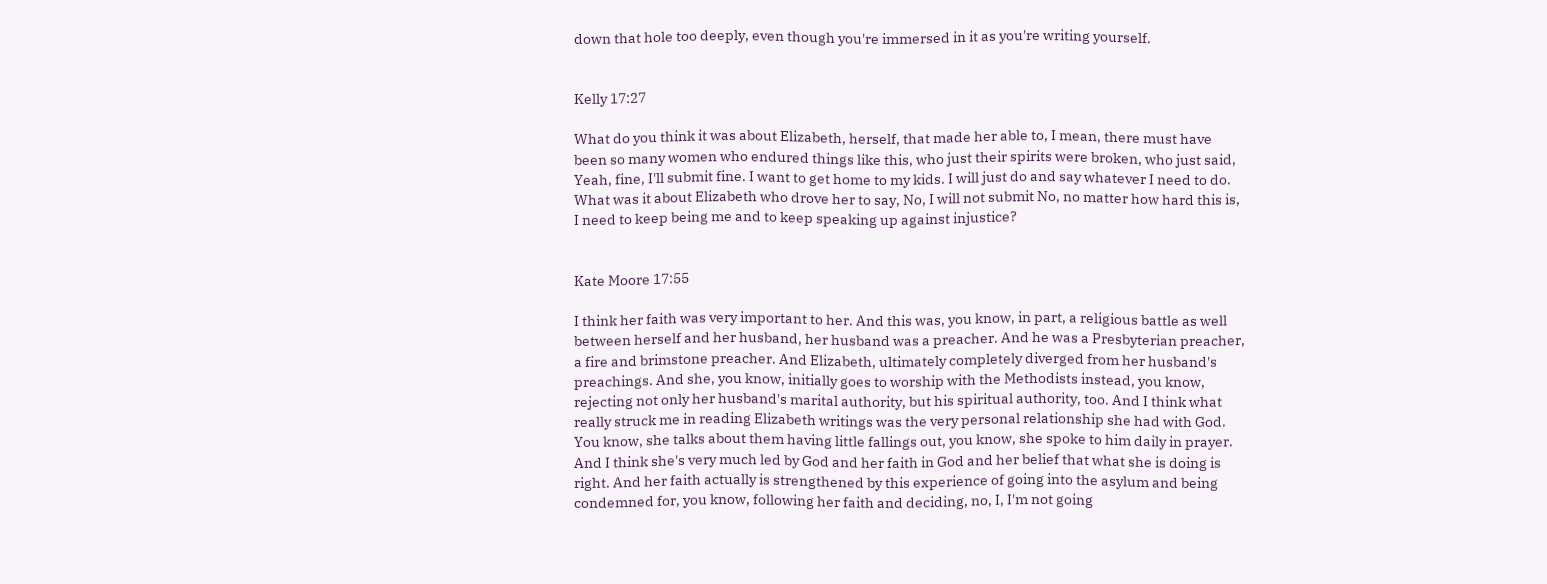down that hole too deeply, even though you're immersed in it as you're writing yourself.


Kelly 17:27

What do you think it was about Elizabeth, herself, that made her able to, I mean, there must have been so many women who endured things like this, who just their spirits were broken, who just said, Yeah, fine, I'll submit fine. I want to get home to my kids. I will just do and say whatever I need to do. What was it about Elizabeth who drove her to say, No, I will not submit No, no matter how hard this is, I need to keep being me and to keep speaking up against injustice?


Kate Moore 17:55

I think her faith was very important to her. And this was, you know, in part, a religious battle as well between herself and her husband, her husband was a preacher. And he was a Presbyterian preacher, a fire and brimstone preacher. And Elizabeth, ultimately completely diverged from her husband's preachings. And she, you know, initially goes to worship with the Methodists instead, you know, rejecting not only her husband's marital authority, but his spiritual authority, too. And I think what really struck me in reading Elizabeth writings was the very personal relationship she had with God. You know, she talks about them having little fallings out, you know, she spoke to him daily in prayer. And I think she's very much led by God and her faith in God and her belief that what she is doing is right. And her faith actually is strengthened by this experience of going into the asylum and being condemned for, you know, following her faith and deciding, no, I, I'm not going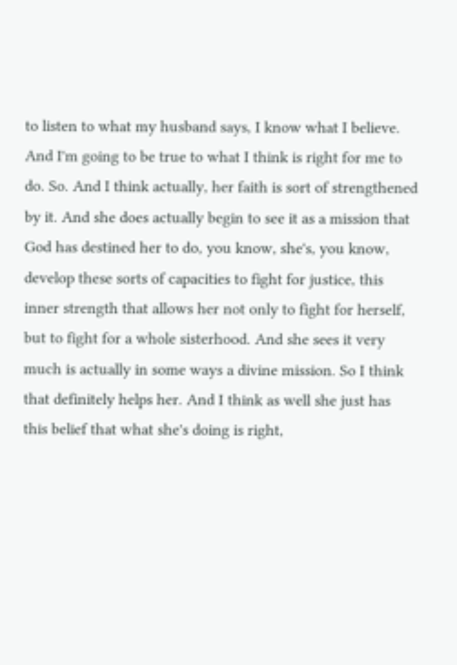to listen to what my husband says, I know what I believe. And I'm going to be true to what I think is right for me to do. So. And I think actually, her faith is sort of strengthened by it. And she does actually begin to see it as a mission that God has destined her to do, you know, she's, you know, develop these sorts of capacities to fight for justice, this inner strength that allows her not only to fight for herself, but to fight for a whole sisterhood. And she sees it very much is actually in some ways a divine mission. So I think that definitely helps her. And I think as well she just has this belief that what she's doing is right,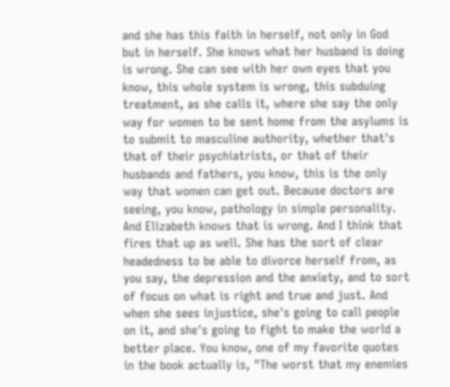and she has this faith in herself, not only in God but in herself. She knows what her husband is doing is wrong. She can see with her own eyes that you know, this whole system is wrong, this subduing treatment, as she calls it, where she say the only way for women to be sent home from the asylums is to submit to masculine authority, whether that's that of their psychiatrists, or that of their husbands and fathers, you know, this is the only way that women can get out. Because doctors are seeing, you know, pathology in simple personality. And Elizabeth knows that is wrong. And I think that fires that up as well. She has the sort of clear headedness to be able to divorce herself from, as you say, the depression and the anxiety, and to sort of focus on what is right and true and just. And when she sees injustice, she's going to call people on it, and she's going to fight to make the world a better place. You know, one of my favorite quotes in the book actually is, "The worst that my enemies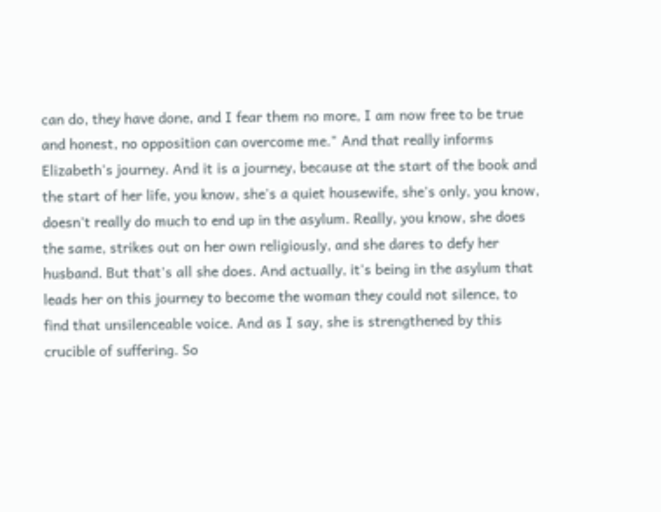can do, they have done, and I fear them no more, I am now free to be true and honest, no opposition can overcome me." And that really informs Elizabeth's journey. And it is a journey, because at the start of the book and the start of her life, you know, she's a quiet housewife, she's only, you know, doesn't really do much to end up in the asylum. Really, you know, she does the same, strikes out on her own religiously, and she dares to defy her husband. But that's all she does. And actually, it's being in the asylum that leads her on this journey to become the woman they could not silence, to find that unsilenceable voice. And as I say, she is strengthened by this crucible of suffering. So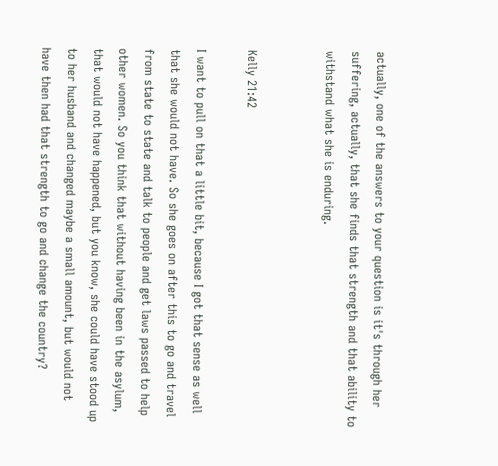actually, one of the answers to your question is it's through her suffering, actually, that she finds that strength and that ability to withstand what she is enduring.


Kelly 21:42

I want to pull on that a little bit, because I got that sense as well that she would not have. So she goes on after this to go and travel from state to state and talk to people and get laws passed to help other women. So you think that without having been in the asylum, that would not have happened, but you know, she could have stood up to her husband and changed maybe a small amount, but would not have then had that strength to go and change the country?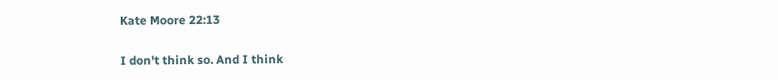Kate Moore 22:13

I don't think so. And I think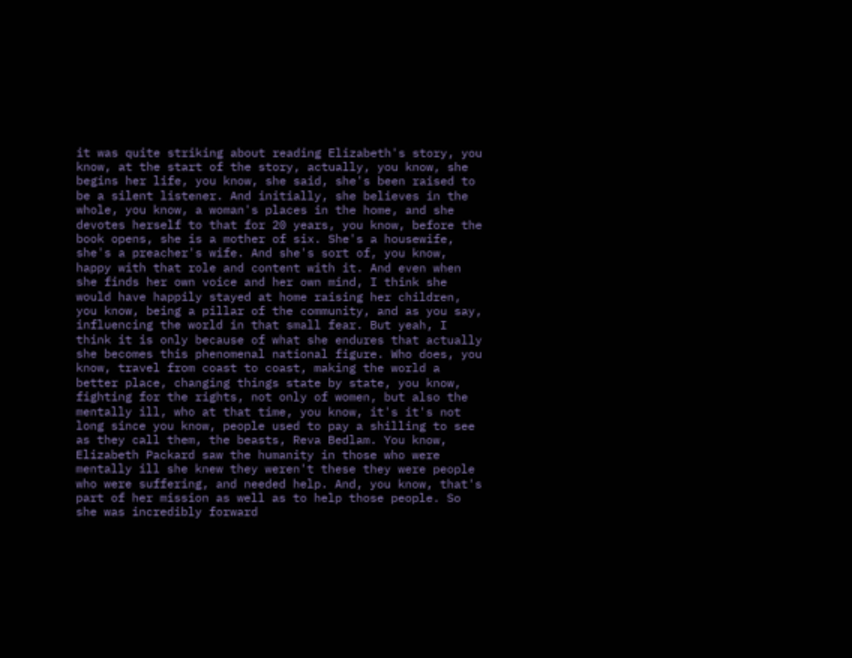it was quite striking about reading Elizabeth's story, you know, at the start of the story, actually, you know, she begins her life, you know, she said, she's been raised to be a silent listener. And initially, she believes in the whole, you know, a woman's places in the home, and she devotes herself to that for 20 years, you know, before the book opens, she is a mother of six. She's a housewife, she's a preacher's wife. And she's sort of, you know, happy with that role and content with it. And even when she finds her own voice and her own mind, I think she would have happily stayed at home raising her children, you know, being a pillar of the community, and as you say, influencing the world in that small fear. But yeah, I think it is only because of what she endures that actually she becomes this phenomenal national figure. Who does, you know, travel from coast to coast, making the world a better place, changing things state by state, you know, fighting for the rights, not only of women, but also the mentally ill, who at that time, you know, it's it's not long since you know, people used to pay a shilling to see as they call them, the beasts, Reva Bedlam. You know, Elizabeth Packard saw the humanity in those who were mentally ill she knew they weren't these they were people who were suffering, and needed help. And, you know, that's part of her mission as well as to help those people. So she was incredibly forward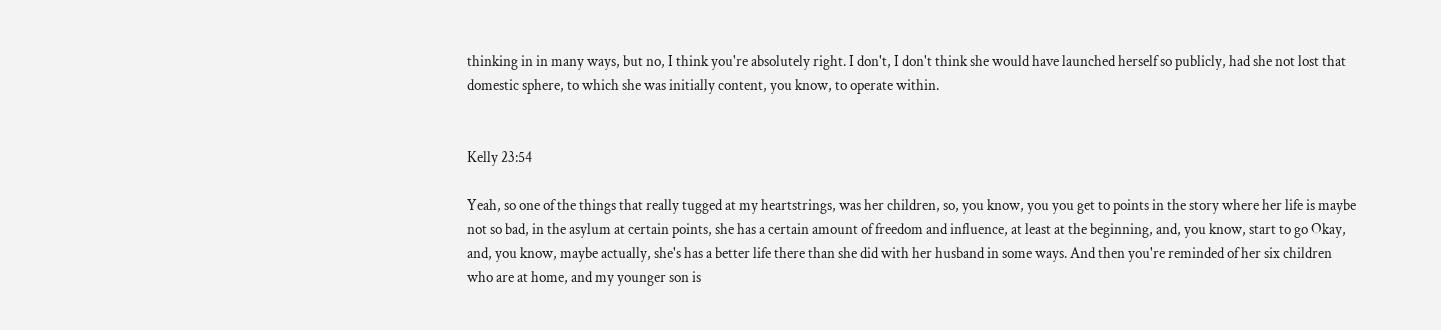thinking in in many ways, but no, I think you're absolutely right. I don't, I don't think she would have launched herself so publicly, had she not lost that domestic sphere, to which she was initially content, you know, to operate within.


Kelly 23:54

Yeah, so one of the things that really tugged at my heartstrings, was her children, so, you know, you you get to points in the story where her life is maybe not so bad, in the asylum at certain points, she has a certain amount of freedom and influence, at least at the beginning, and, you know, start to go Okay, and, you know, maybe actually, she's has a better life there than she did with her husband in some ways. And then you're reminded of her six children who are at home, and my younger son is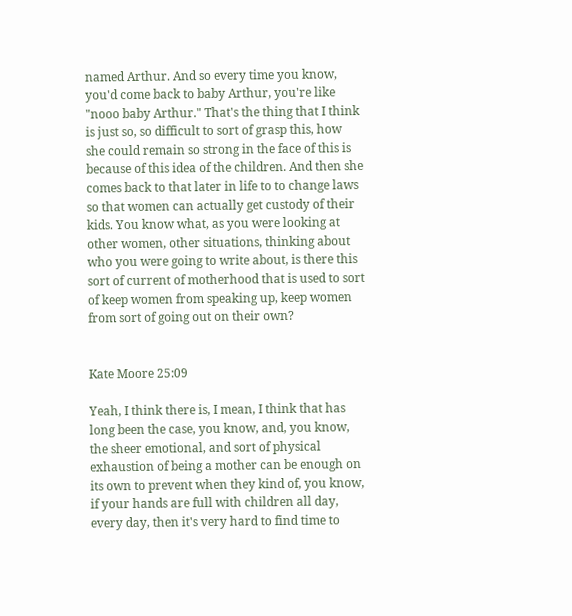named Arthur. And so every time you know, you'd come back to baby Arthur, you're like "nooo baby Arthur." That's the thing that I think is just so, so difficult to sort of grasp this, how she could remain so strong in the face of this is because of this idea of the children. And then she comes back to that later in life to to change laws so that women can actually get custody of their kids. You know what, as you were looking at other women, other situations, thinking about who you were going to write about, is there this sort of current of motherhood that is used to sort of keep women from speaking up, keep women from sort of going out on their own?


Kate Moore 25:09

Yeah, I think there is, I mean, I think that has long been the case, you know, and, you know, the sheer emotional, and sort of physical exhaustion of being a mother can be enough on its own to prevent when they kind of, you know, if your hands are full with children all day, every day, then it's very hard to find time to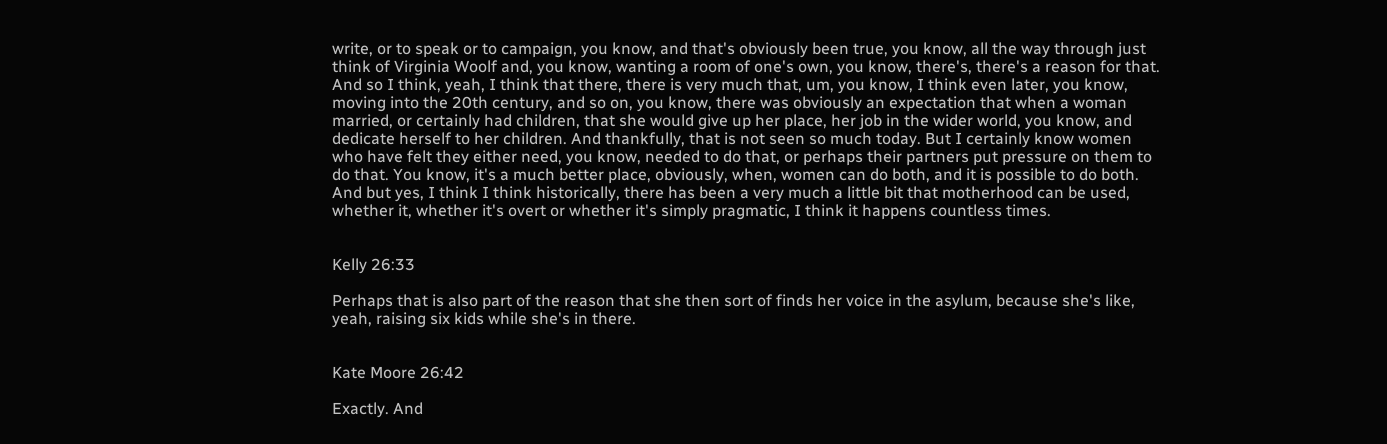write, or to speak or to campaign, you know, and that's obviously been true, you know, all the way through just think of Virginia Woolf and, you know, wanting a room of one's own, you know, there's, there's a reason for that. And so I think, yeah, I think that there, there is very much that, um, you know, I think even later, you know, moving into the 20th century, and so on, you know, there was obviously an expectation that when a woman married, or certainly had children, that she would give up her place, her job in the wider world, you know, and dedicate herself to her children. And thankfully, that is not seen so much today. But I certainly know women who have felt they either need, you know, needed to do that, or perhaps their partners put pressure on them to do that. You know, it's a much better place, obviously, when, women can do both, and it is possible to do both. And but yes, I think I think historically, there has been a very much a little bit that motherhood can be used, whether it, whether it's overt or whether it's simply pragmatic, I think it happens countless times.


Kelly 26:33

Perhaps that is also part of the reason that she then sort of finds her voice in the asylum, because she's like, yeah, raising six kids while she's in there.


Kate Moore 26:42

Exactly. And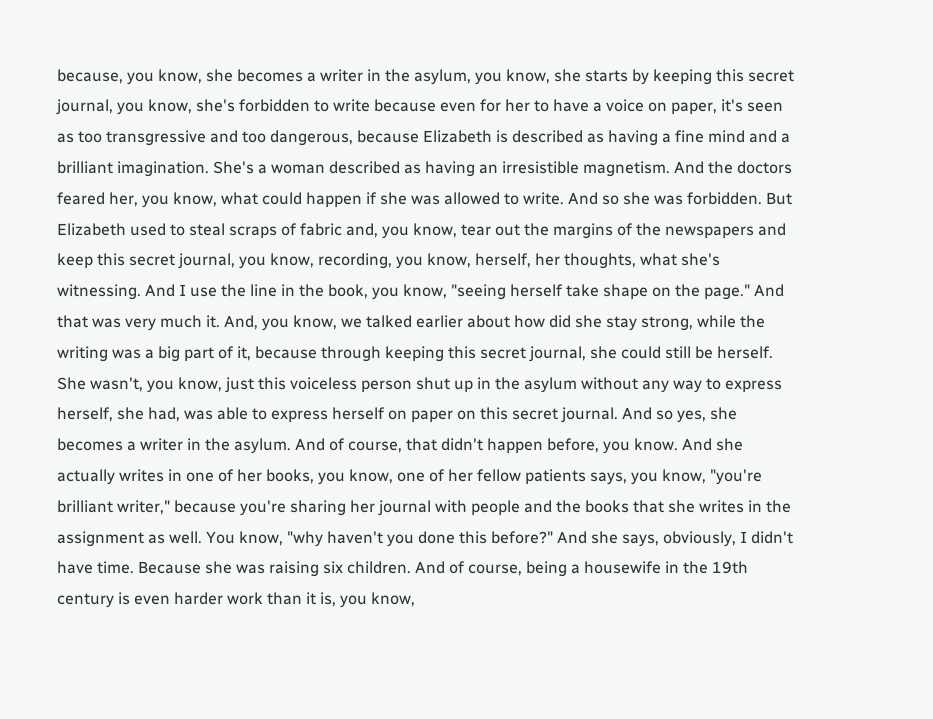because, you know, she becomes a writer in the asylum, you know, she starts by keeping this secret journal, you know, she's forbidden to write because even for her to have a voice on paper, it's seen as too transgressive and too dangerous, because Elizabeth is described as having a fine mind and a brilliant imagination. She's a woman described as having an irresistible magnetism. And the doctors feared her, you know, what could happen if she was allowed to write. And so she was forbidden. But Elizabeth used to steal scraps of fabric and, you know, tear out the margins of the newspapers and keep this secret journal, you know, recording, you know, herself, her thoughts, what she's witnessing. And I use the line in the book, you know, "seeing herself take shape on the page." And that was very much it. And, you know, we talked earlier about how did she stay strong, while the writing was a big part of it, because through keeping this secret journal, she could still be herself. She wasn't, you know, just this voiceless person shut up in the asylum without any way to express herself, she had, was able to express herself on paper on this secret journal. And so yes, she becomes a writer in the asylum. And of course, that didn't happen before, you know. And she actually writes in one of her books, you know, one of her fellow patients says, you know, "you're brilliant writer," because you're sharing her journal with people and the books that she writes in the assignment as well. You know, "why haven't you done this before?" And she says, obviously, I didn't have time. Because she was raising six children. And of course, being a housewife in the 19th century is even harder work than it is, you know,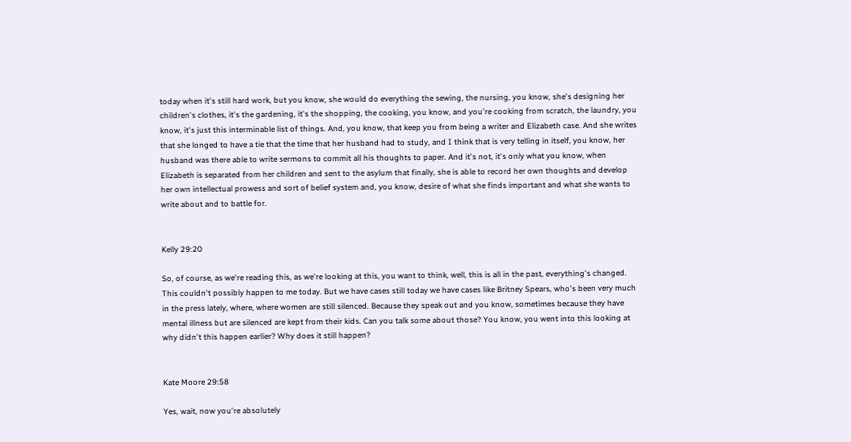today when it's still hard work, but you know, she would do everything the sewing, the nursing, you know, she's designing her children's clothes, it's the gardening, it's the shopping, the cooking, you know, and you're cooking from scratch, the laundry, you know, it's just this interminable list of things. And, you know, that keep you from being a writer and Elizabeth case. And she writes that she longed to have a tie that the time that her husband had to study, and I think that is very telling in itself, you know, her husband was there able to write sermons to commit all his thoughts to paper. And it's not, it's only what you know, when Elizabeth is separated from her children and sent to the asylum that finally, she is able to record her own thoughts and develop her own intellectual prowess and sort of belief system and, you know, desire of what she finds important and what she wants to write about and to battle for.


Kelly 29:20

So, of course, as we're reading this, as we're looking at this, you want to think, well, this is all in the past, everything's changed. This couldn't possibly happen to me today. But we have cases still today we have cases like Britney Spears, who's been very much in the press lately, where, where women are still silenced. Because they speak out and you know, sometimes because they have mental illness but are silenced are kept from their kids. Can you talk some about those? You know, you went into this looking at why didn't this happen earlier? Why does it still happen?


Kate Moore 29:58

Yes, wait, now you're absolutely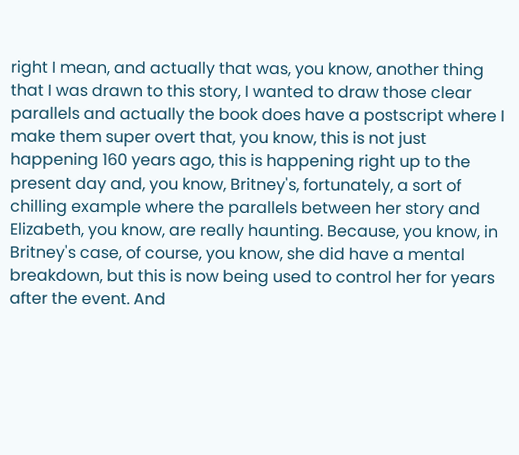right I mean, and actually that was, you know, another thing that I was drawn to this story, I wanted to draw those clear parallels and actually the book does have a postscript where I make them super overt that, you know, this is not just happening 160 years ago, this is happening right up to the present day and, you know, Britney's, fortunately, a sort of chilling example where the parallels between her story and Elizabeth, you know, are really haunting. Because, you know, in Britney's case, of course, you know, she did have a mental breakdown, but this is now being used to control her for years after the event. And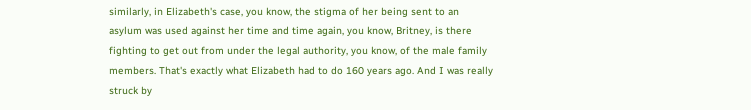similarly, in Elizabeth's case, you know, the stigma of her being sent to an asylum was used against her time and time again, you know, Britney, is there fighting to get out from under the legal authority, you know, of the male family members. That's exactly what Elizabeth had to do 160 years ago. And I was really struck by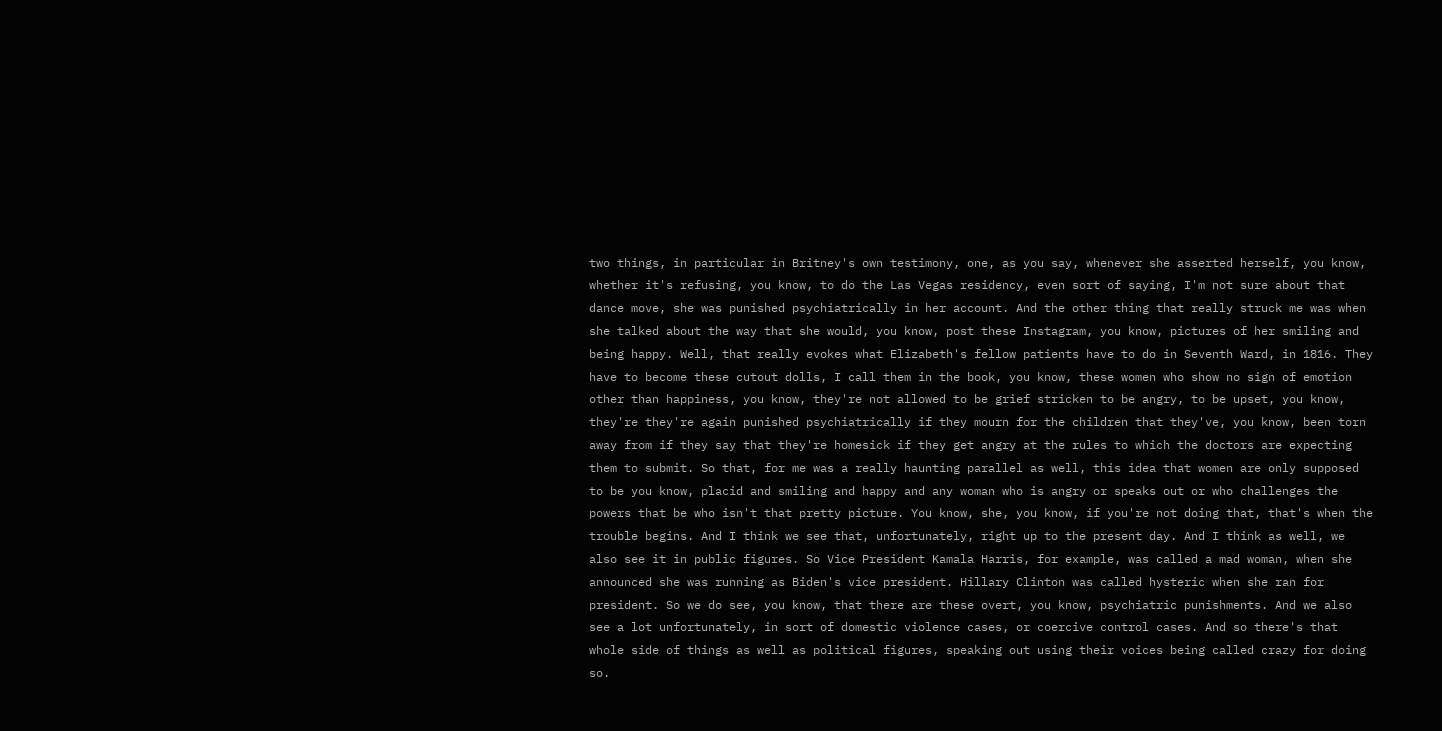two things, in particular in Britney's own testimony, one, as you say, whenever she asserted herself, you know, whether it's refusing, you know, to do the Las Vegas residency, even sort of saying, I'm not sure about that dance move, she was punished psychiatrically in her account. And the other thing that really struck me was when she talked about the way that she would, you know, post these Instagram, you know, pictures of her smiling and being happy. Well, that really evokes what Elizabeth's fellow patients have to do in Seventh Ward, in 1816. They have to become these cutout dolls, I call them in the book, you know, these women who show no sign of emotion other than happiness, you know, they're not allowed to be grief stricken to be angry, to be upset, you know, they're they're again punished psychiatrically if they mourn for the children that they've, you know, been torn away from if they say that they're homesick if they get angry at the rules to which the doctors are expecting them to submit. So that, for me was a really haunting parallel as well, this idea that women are only supposed to be you know, placid and smiling and happy and any woman who is angry or speaks out or who challenges the powers that be who isn't that pretty picture. You know, she, you know, if you're not doing that, that's when the trouble begins. And I think we see that, unfortunately, right up to the present day. And I think as well, we also see it in public figures. So Vice President Kamala Harris, for example, was called a mad woman, when she announced she was running as Biden's vice president. Hillary Clinton was called hysteric when she ran for president. So we do see, you know, that there are these overt, you know, psychiatric punishments. And we also see a lot unfortunately, in sort of domestic violence cases, or coercive control cases. And so there's that whole side of things as well as political figures, speaking out using their voices being called crazy for doing so.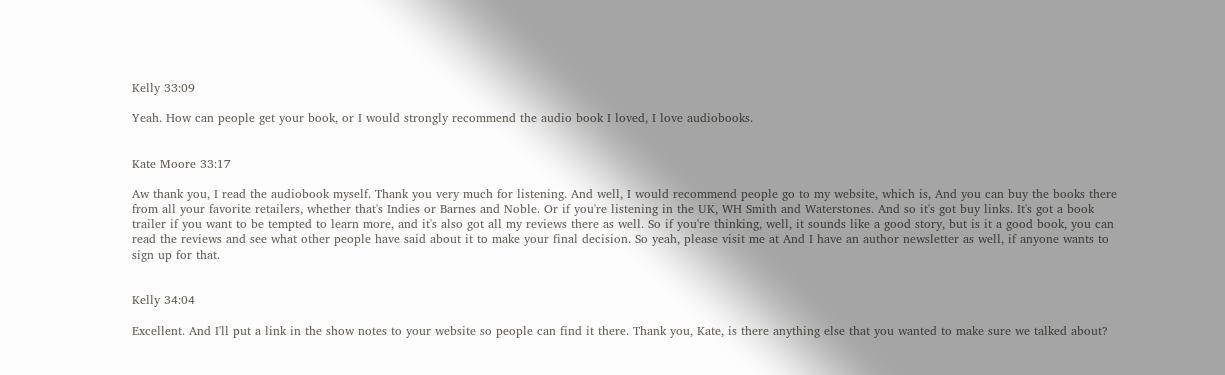Kelly 33:09

Yeah. How can people get your book, or I would strongly recommend the audio book I loved, I love audiobooks.


Kate Moore 33:17

Aw thank you, I read the audiobook myself. Thank you very much for listening. And well, I would recommend people go to my website, which is, And you can buy the books there from all your favorite retailers, whether that's Indies or Barnes and Noble. Or if you're listening in the UK, WH Smith and Waterstones. And so it's got buy links. It's got a book trailer if you want to be tempted to learn more, and it's also got all my reviews there as well. So if you're thinking, well, it sounds like a good story, but is it a good book, you can read the reviews and see what other people have said about it to make your final decision. So yeah, please visit me at And I have an author newsletter as well, if anyone wants to sign up for that.


Kelly 34:04

Excellent. And I'll put a link in the show notes to your website so people can find it there. Thank you, Kate, is there anything else that you wanted to make sure we talked about?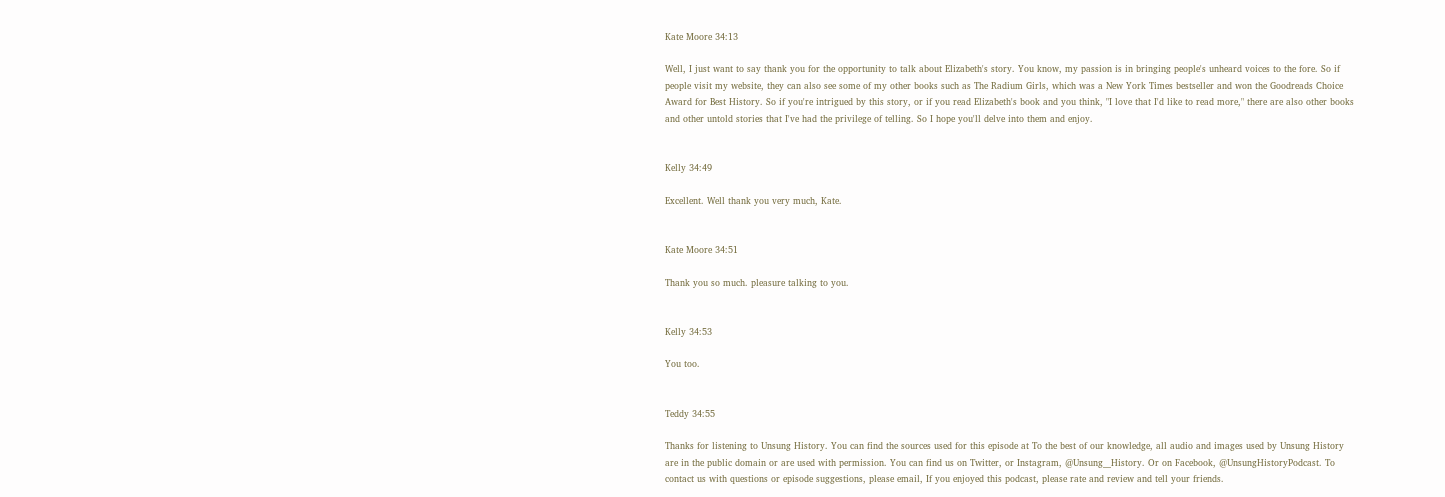Kate Moore 34:13

Well, I just want to say thank you for the opportunity to talk about Elizabeth's story. You know, my passion is in bringing people's unheard voices to the fore. So if people visit my website, they can also see some of my other books such as The Radium Girls, which was a New York Times bestseller and won the Goodreads Choice Award for Best History. So if you're intrigued by this story, or if you read Elizabeth's book and you think, "I love that I'd like to read more," there are also other books and other untold stories that I've had the privilege of telling. So I hope you'll delve into them and enjoy.


Kelly 34:49

Excellent. Well thank you very much, Kate.


Kate Moore 34:51

Thank you so much. pleasure talking to you.


Kelly 34:53

You too.


Teddy 34:55

Thanks for listening to Unsung History. You can find the sources used for this episode at To the best of our knowledge, all audio and images used by Unsung History are in the public domain or are used with permission. You can find us on Twitter, or Instagram, @Unsung__History. Or on Facebook, @UnsungHistoryPodcast. To contact us with questions or episode suggestions, please email, If you enjoyed this podcast, please rate and review and tell your friends.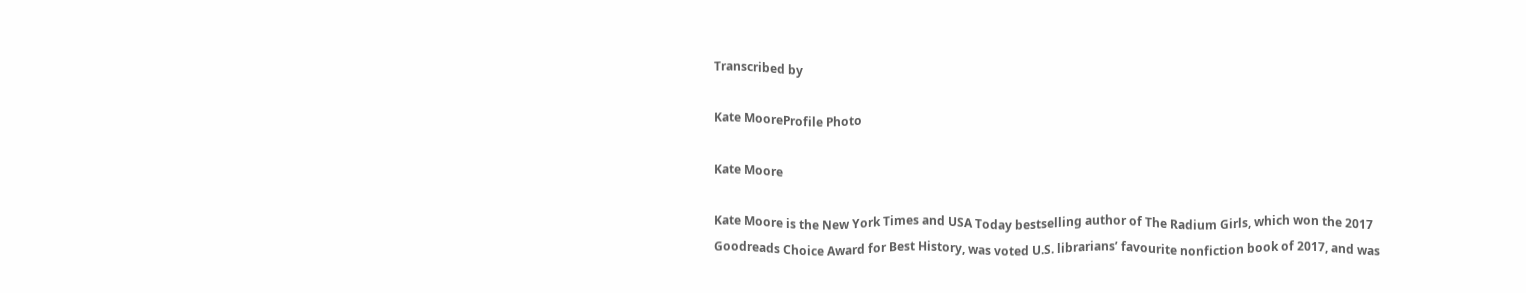Transcribed by

Kate MooreProfile Photo

Kate Moore

Kate Moore is the New York Times and USA Today bestselling author of The Radium Girls, which won the 2017 Goodreads Choice Award for Best History, was voted U.S. librarians’ favourite nonfiction book of 2017, and was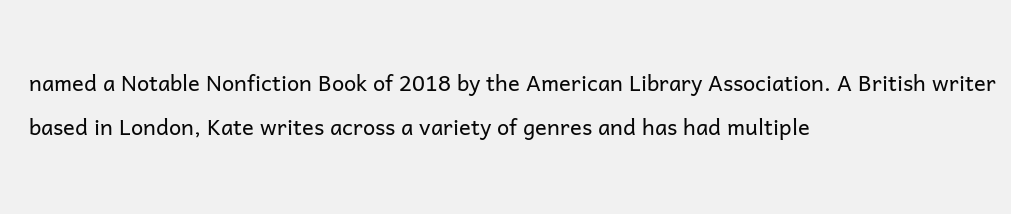named a Notable Nonfiction Book of 2018 by the American Library Association. A British writer based in London, Kate writes across a variety of genres and has had multiple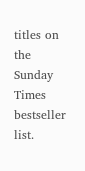titles on the Sunday Times bestseller list.